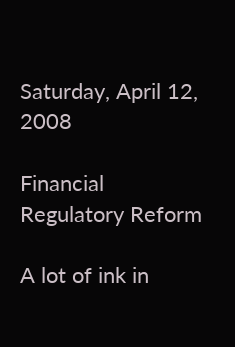Saturday, April 12, 2008

Financial Regulatory Reform

A lot of ink in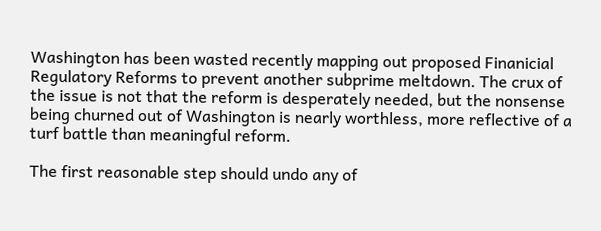Washington has been wasted recently mapping out proposed Finanicial Regulatory Reforms to prevent another subprime meltdown. The crux of the issue is not that the reform is desperately needed, but the nonsense being churned out of Washington is nearly worthless, more reflective of a turf battle than meaningful reform.

The first reasonable step should undo any of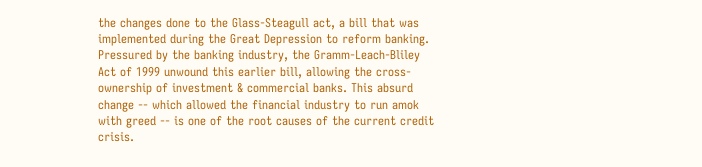the changes done to the Glass-Steagull act, a bill that was implemented during the Great Depression to reform banking. Pressured by the banking industry, the Gramm-Leach-Bliley Act of 1999 unwound this earlier bill, allowing the cross-ownership of investment & commercial banks. This absurd change -- which allowed the financial industry to run amok with greed -- is one of the root causes of the current credit crisis.